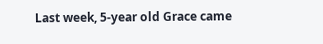Last week, 5-year old Grace came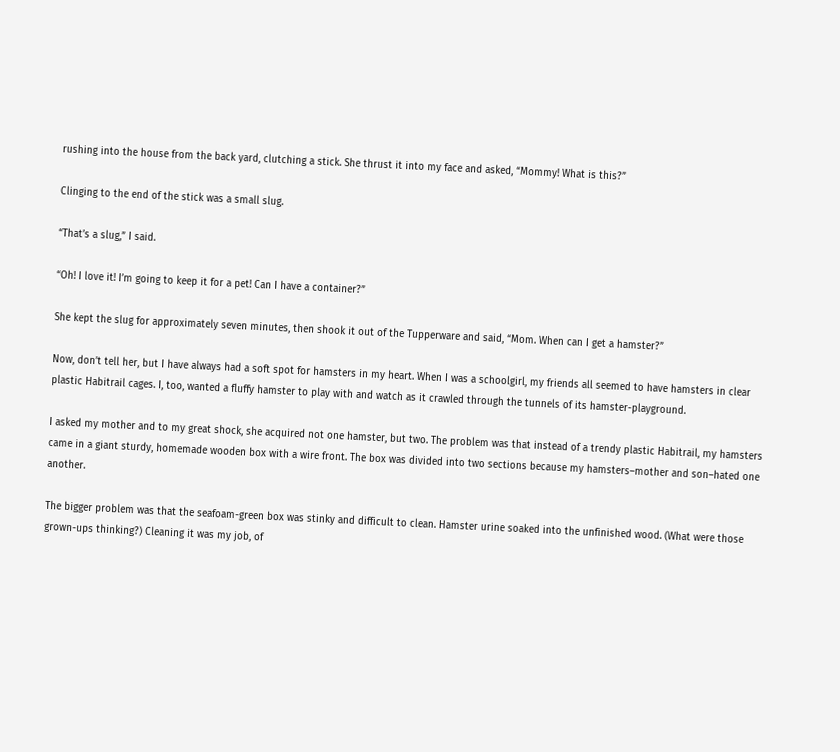rushing into the house from the back yard, clutching a stick. She thrust it into my face and asked, “Mommy! What is this?”

Clinging to the end of the stick was a small slug.

“That’s a slug,” I said.

“Oh! I love it! I’m going to keep it for a pet! Can I have a container?”

She kept the slug for approximately seven minutes, then shook it out of the Tupperware and said, “Mom. When can I get a hamster?”

Now, don’t tell her, but I have always had a soft spot for hamsters in my heart. When I was a schoolgirl, my friends all seemed to have hamsters in clear plastic Habitrail cages. I, too, wanted a fluffy hamster to play with and watch as it crawled through the tunnels of its hamster-playground.

I asked my mother and to my great shock, she acquired not one hamster, but two. The problem was that instead of a trendy plastic Habitrail, my hamsters came in a giant sturdy, homemade wooden box with a wire front. The box was divided into two sections because my hamsters–mother and son–hated one another.

The bigger problem was that the seafoam-green box was stinky and difficult to clean. Hamster urine soaked into the unfinished wood. (What were those grown-ups thinking?) Cleaning it was my job, of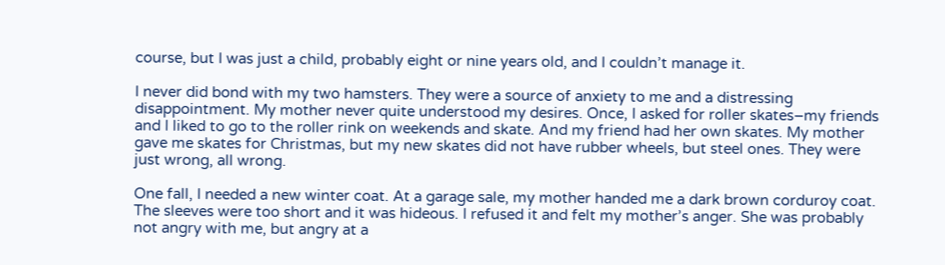course, but I was just a child, probably eight or nine years old, and I couldn’t manage it.

I never did bond with my two hamsters. They were a source of anxiety to me and a distressing disappointment. My mother never quite understood my desires. Once, I asked for roller skates–my friends and I liked to go to the roller rink on weekends and skate. And my friend had her own skates. My mother gave me skates for Christmas, but my new skates did not have rubber wheels, but steel ones. They were just wrong, all wrong.

One fall, I needed a new winter coat. At a garage sale, my mother handed me a dark brown corduroy coat. The sleeves were too short and it was hideous. I refused it and felt my mother’s anger. She was probably not angry with me, but angry at a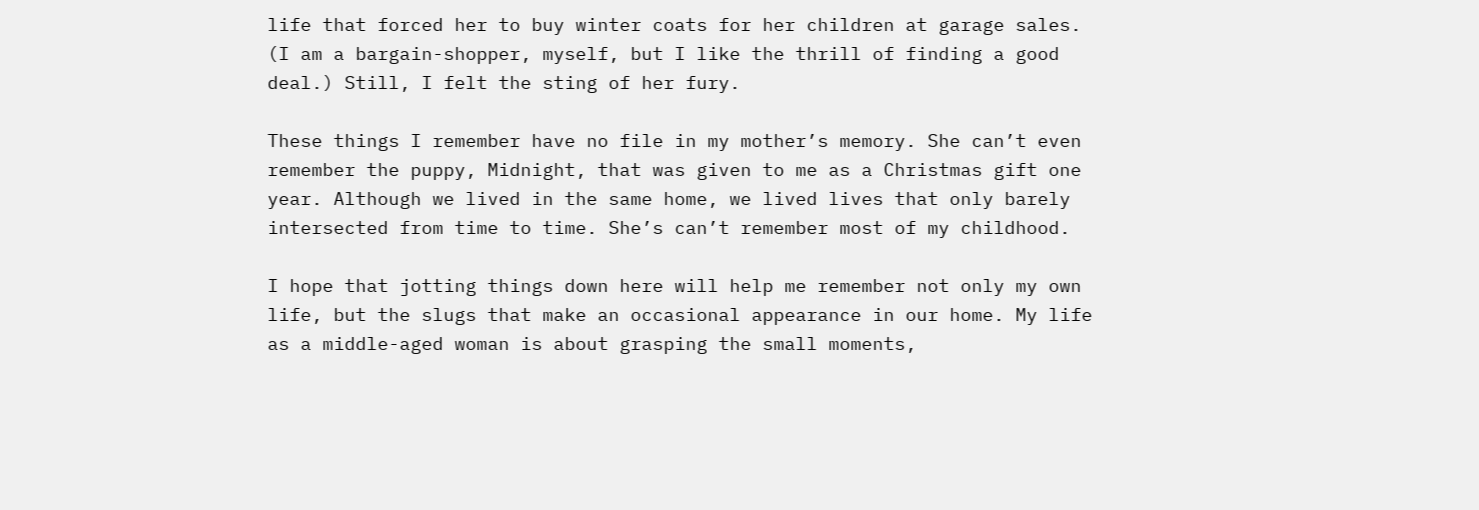life that forced her to buy winter coats for her children at garage sales. (I am a bargain-shopper, myself, but I like the thrill of finding a good deal.) Still, I felt the sting of her fury.

These things I remember have no file in my mother’s memory. She can’t even remember the puppy, Midnight, that was given to me as a Christmas gift one year. Although we lived in the same home, we lived lives that only barely intersected from time to time. She’s can’t remember most of my childhood.

I hope that jotting things down here will help me remember not only my own life, but the slugs that make an occasional appearance in our home. My life as a middle-aged woman is about grasping the small moments,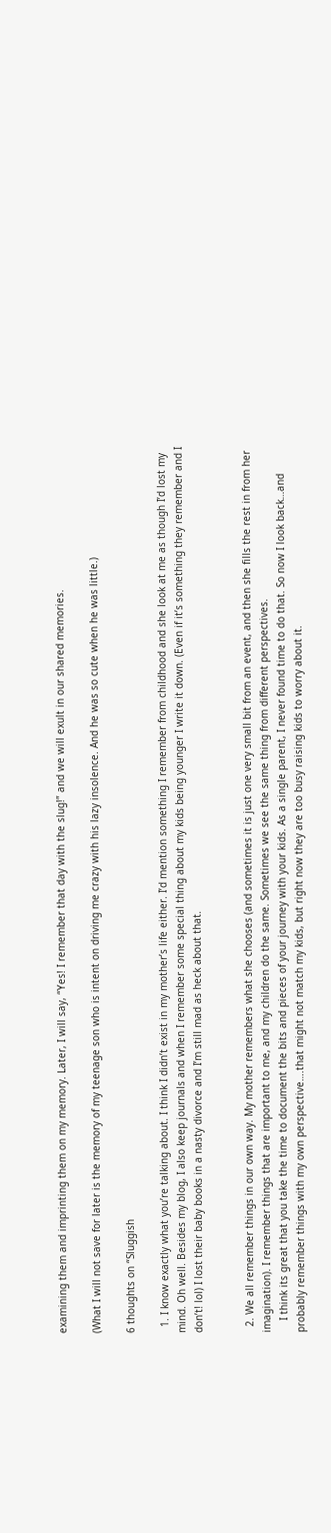examining them and imprinting them on my memory. Later, I will say, “Yes! I remember that day with the slug!” and we will exult in our shared memories.

(What I will not save for later is the memory of my teenage son who is intent on driving me crazy with his lazy insolence. And he was so cute when he was little.)

6 thoughts on “Sluggish

  1. I know exactly what you’re talking about. I think I didn’t exist in my mother’s life either. I’d mention something I remember from childhood and she look at me as though I’d lost my mind. Oh well. Besides my blog, I also keep journals and when I remember some special thing about my kids being younger I write it down. (Even if it’s something they remember and I don’t! lol) I lost their baby books in a nasty divorce and I’m still mad as heck about that.


  2. We all remember things in our own way. My mother remembers what she chooses (and sometimes it is just one very small bit from an event, and then she fills the rest in from her imagination). I remember things that are important to me, and my children do the same. Sometimes we see the same thing from different perspectives.
    I think its great that you take the time to document the bits and pieces of your journey with your kids. As a single parent, I never found time to do that. So now I look back…and probably remember things with my own perspective….that might not match my kids, but right now they are too busy raising kids to worry about it.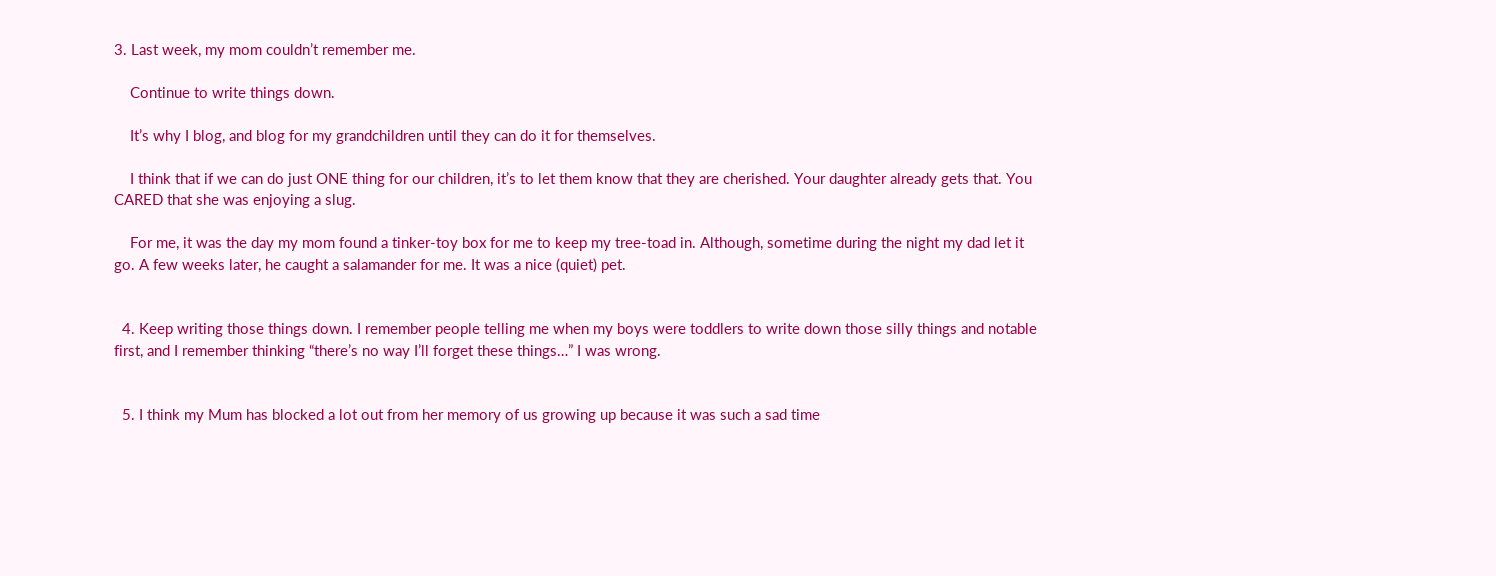3. Last week, my mom couldn’t remember me.

    Continue to write things down.

    It’s why I blog, and blog for my grandchildren until they can do it for themselves.

    I think that if we can do just ONE thing for our children, it’s to let them know that they are cherished. Your daughter already gets that. You CARED that she was enjoying a slug.

    For me, it was the day my mom found a tinker-toy box for me to keep my tree-toad in. Although, sometime during the night my dad let it go. A few weeks later, he caught a salamander for me. It was a nice (quiet) pet.


  4. Keep writing those things down. I remember people telling me when my boys were toddlers to write down those silly things and notable first, and I remember thinking “there’s no way I’ll forget these things…” I was wrong.


  5. I think my Mum has blocked a lot out from her memory of us growing up because it was such a sad time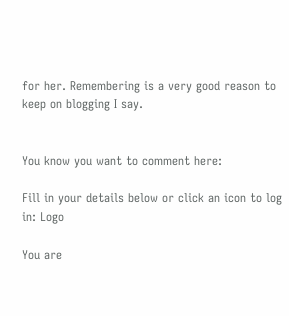for her. Remembering is a very good reason to keep on blogging I say.


You know you want to comment here:

Fill in your details below or click an icon to log in: Logo

You are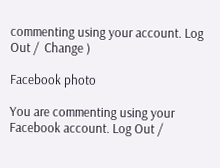commenting using your account. Log Out /  Change )

Facebook photo

You are commenting using your Facebook account. Log Out /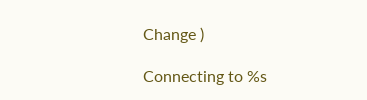Change )

Connecting to %s